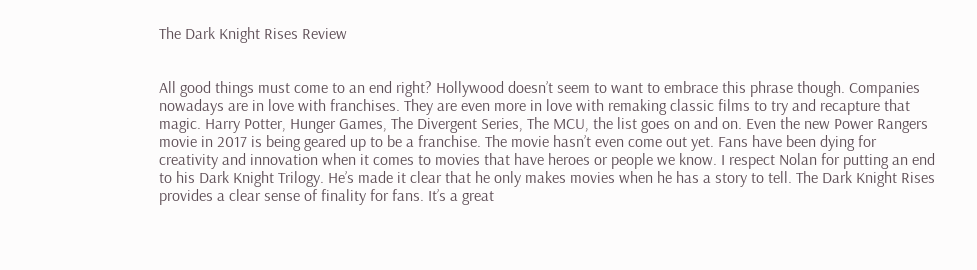The Dark Knight Rises Review


All good things must come to an end right? Hollywood doesn’t seem to want to embrace this phrase though. Companies nowadays are in love with franchises. They are even more in love with remaking classic films to try and recapture that magic. Harry Potter, Hunger Games, The Divergent Series, The MCU, the list goes on and on. Even the new Power Rangers movie in 2017 is being geared up to be a franchise. The movie hasn’t even come out yet. Fans have been dying for creativity and innovation when it comes to movies that have heroes or people we know. I respect Nolan for putting an end to his Dark Knight Trilogy. He’s made it clear that he only makes movies when he has a story to tell. The Dark Knight Rises provides a clear sense of finality for fans. It’s a great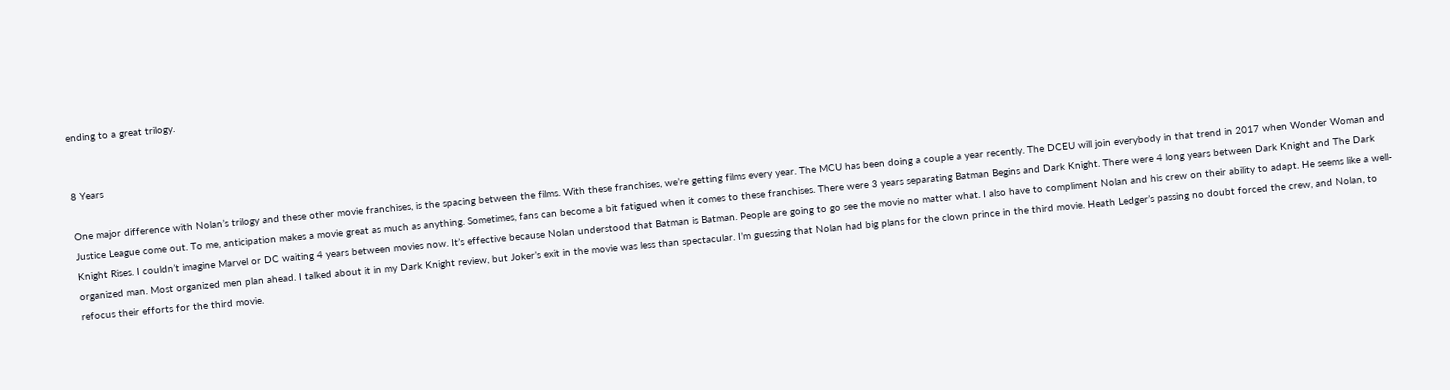ending to a great trilogy.


8 Years

One major difference with Nolan’s trilogy and these other movie franchises, is the spacing between the films. With these franchises, we’re getting films every year. The MCU has been doing a couple a year recently. The DCEU will join everybody in that trend in 2017 when Wonder Woman and Justice League come out. To me, anticipation makes a movie great as much as anything. Sometimes, fans can become a bit fatigued when it comes to these franchises. There were 3 years separating Batman Begins and Dark Knight. There were 4 long years between Dark Knight and The Dark Knight Rises. I couldn’t imagine Marvel or DC waiting 4 years between movies now. It’s effective because Nolan understood that Batman is Batman. People are going to go see the movie no matter what. I also have to compliment Nolan and his crew on their ability to adapt. He seems like a well-organized man. Most organized men plan ahead. I talked about it in my Dark Knight review, but Joker’s exit in the movie was less than spectacular. I’m guessing that Nolan had big plans for the clown prince in the third movie. Heath Ledger’s passing no doubt forced the crew, and Nolan, to refocus their efforts for the third movie.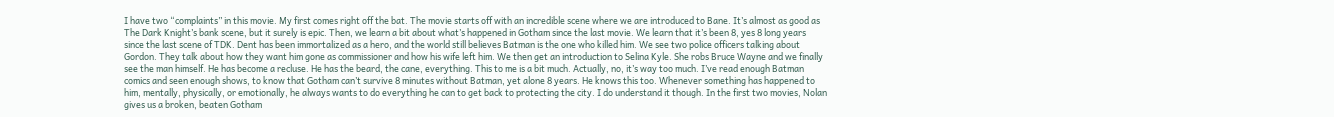I have two “complaints” in this movie. My first comes right off the bat. The movie starts off with an incredible scene where we are introduced to Bane. It’s almost as good as The Dark Knight’s bank scene, but it surely is epic. Then, we learn a bit about what’s happened in Gotham since the last movie. We learn that it’s been 8, yes 8 long years since the last scene of TDK. Dent has been immortalized as a hero, and the world still believes Batman is the one who killed him. We see two police officers talking about Gordon. They talk about how they want him gone as commissioner and how his wife left him. We then get an introduction to Selina Kyle. She robs Bruce Wayne and we finally see the man himself. He has become a recluse. He has the beard, the cane, everything. This to me is a bit much. Actually, no, it’s way too much. I’ve read enough Batman comics and seen enough shows, to know that Gotham can’t survive 8 minutes without Batman, yet alone 8 years. He knows this too. Whenever something has happened to him, mentally, physically, or emotionally, he always wants to do everything he can to get back to protecting the city. I do understand it though. In the first two movies, Nolan gives us a broken, beaten Gotham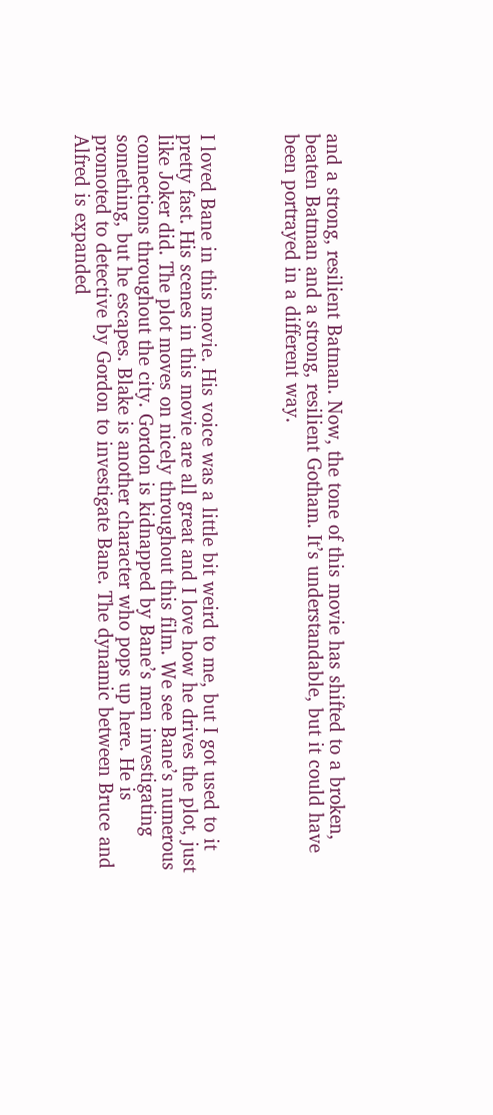and a strong, resilient Batman. Now, the tone of this movie has shifted to a broken, beaten Batman and a strong, resilient Gotham. It’s understandable, but it could have been portrayed in a different way.



I loved Bane in this movie. His voice was a little bit weird to me, but I got used to it pretty fast. His scenes in this movie are all great and I love how he drives the plot, just like Joker did. The plot moves on nicely throughout this film. We see Bane’s numerous connections throughout the city. Gordon is kidnapped by Bane’s men investigating something, but he escapes. Blake is another character who pops up here. He is promoted to detective by Gordon to investigate Bane. The dynamic between Bruce and Alfred is expanded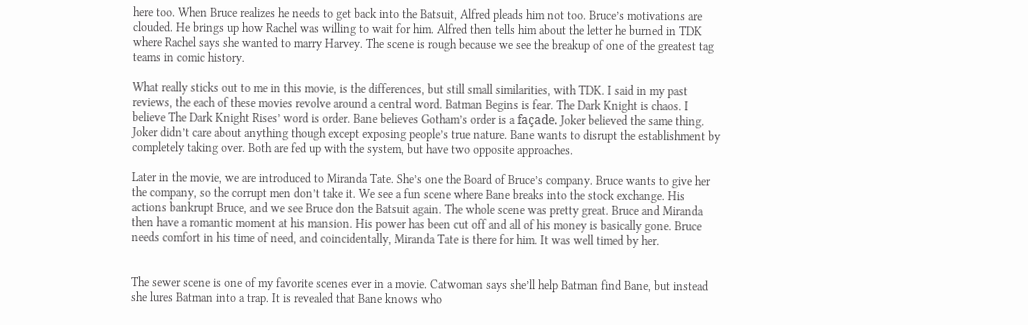here too. When Bruce realizes he needs to get back into the Batsuit, Alfred pleads him not too. Bruce’s motivations are clouded. He brings up how Rachel was willing to wait for him. Alfred then tells him about the letter he burned in TDK where Rachel says she wanted to marry Harvey. The scene is rough because we see the breakup of one of the greatest tag teams in comic history.

What really sticks out to me in this movie, is the differences, but still small similarities, with TDK. I said in my past reviews, the each of these movies revolve around a central word. Batman Begins is fear. The Dark Knight is chaos. I believe The Dark Knight Rises’ word is order. Bane believes Gotham’s order is a façade. Joker believed the same thing. Joker didn’t care about anything though except exposing people’s true nature. Bane wants to disrupt the establishment by completely taking over. Both are fed up with the system, but have two opposite approaches.

Later in the movie, we are introduced to Miranda Tate. She’s one the Board of Bruce’s company. Bruce wants to give her the company, so the corrupt men don’t take it. We see a fun scene where Bane breaks into the stock exchange. His actions bankrupt Bruce, and we see Bruce don the Batsuit again. The whole scene was pretty great. Bruce and Miranda then have a romantic moment at his mansion. His power has been cut off and all of his money is basically gone. Bruce needs comfort in his time of need, and coincidentally, Miranda Tate is there for him. It was well timed by her.


The sewer scene is one of my favorite scenes ever in a movie. Catwoman says she’ll help Batman find Bane, but instead she lures Batman into a trap. It is revealed that Bane knows who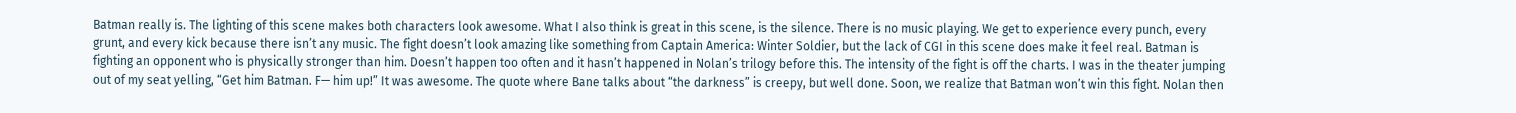Batman really is. The lighting of this scene makes both characters look awesome. What I also think is great in this scene, is the silence. There is no music playing. We get to experience every punch, every grunt, and every kick because there isn’t any music. The fight doesn’t look amazing like something from Captain America: Winter Soldier, but the lack of CGI in this scene does make it feel real. Batman is fighting an opponent who is physically stronger than him. Doesn’t happen too often and it hasn’t happened in Nolan’s trilogy before this. The intensity of the fight is off the charts. I was in the theater jumping out of my seat yelling, “Get him Batman. F— him up!” It was awesome. The quote where Bane talks about “the darkness” is creepy, but well done. Soon, we realize that Batman won’t win this fight. Nolan then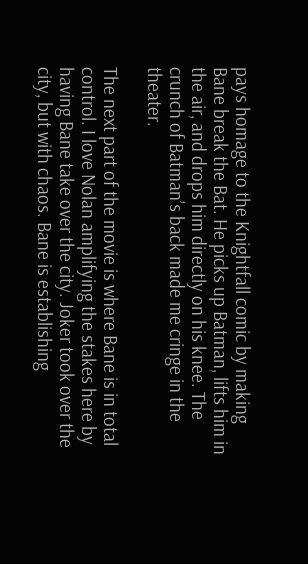pays homage to the Knightfall comic by making Bane break the Bat. He picks up Batman, lifts him in the air, and drops him directly on his knee. The crunch of Batman’s back made me cringe in the theater.

The next part of the movie is where Bane is in total control. I love Nolan amplifying the stakes here by having Bane take over the city. Joker took over the city, but with chaos. Bane is establishing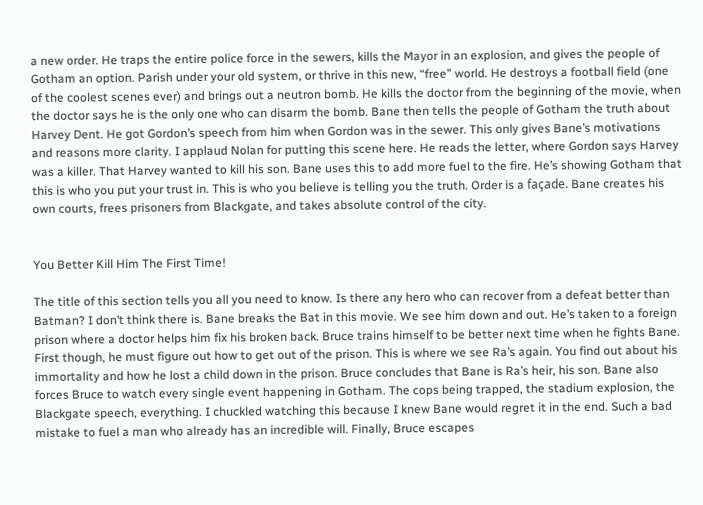a new order. He traps the entire police force in the sewers, kills the Mayor in an explosion, and gives the people of Gotham an option. Parish under your old system, or thrive in this new, “free” world. He destroys a football field (one of the coolest scenes ever) and brings out a neutron bomb. He kills the doctor from the beginning of the movie, when the doctor says he is the only one who can disarm the bomb. Bane then tells the people of Gotham the truth about Harvey Dent. He got Gordon’s speech from him when Gordon was in the sewer. This only gives Bane’s motivations and reasons more clarity. I applaud Nolan for putting this scene here. He reads the letter, where Gordon says Harvey was a killer. That Harvey wanted to kill his son. Bane uses this to add more fuel to the fire. He’s showing Gotham that this is who you put your trust in. This is who you believe is telling you the truth. Order is a façade. Bane creates his own courts, frees prisoners from Blackgate, and takes absolute control of the city.


You Better Kill Him The First Time!

The title of this section tells you all you need to know. Is there any hero who can recover from a defeat better than Batman? I don’t think there is. Bane breaks the Bat in this movie. We see him down and out. He’s taken to a foreign prison where a doctor helps him fix his broken back. Bruce trains himself to be better next time when he fights Bane. First though, he must figure out how to get out of the prison. This is where we see Ra’s again. You find out about his immortality and how he lost a child down in the prison. Bruce concludes that Bane is Ra’s heir, his son. Bane also forces Bruce to watch every single event happening in Gotham. The cops being trapped, the stadium explosion, the Blackgate speech, everything. I chuckled watching this because I knew Bane would regret it in the end. Such a bad mistake to fuel a man who already has an incredible will. Finally, Bruce escapes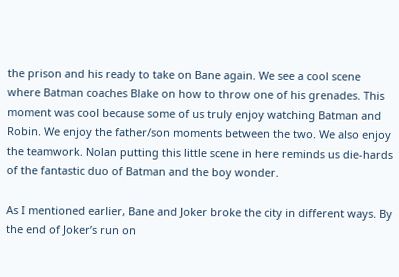the prison and his ready to take on Bane again. We see a cool scene where Batman coaches Blake on how to throw one of his grenades. This moment was cool because some of us truly enjoy watching Batman and Robin. We enjoy the father/son moments between the two. We also enjoy the teamwork. Nolan putting this little scene in here reminds us die-hards of the fantastic duo of Batman and the boy wonder.

As I mentioned earlier, Bane and Joker broke the city in different ways. By the end of Joker’s run on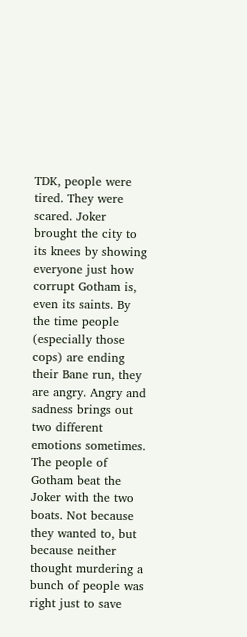TDK, people were tired. They were scared. Joker brought the city to its knees by showing everyone just how corrupt Gotham is, even its saints. By the time people (especially those cops) are ending their Bane run, they are angry. Angry and sadness brings out two different emotions sometimes. The people of Gotham beat the Joker with the two boats. Not because they wanted to, but because neither thought murdering a bunch of people was right just to save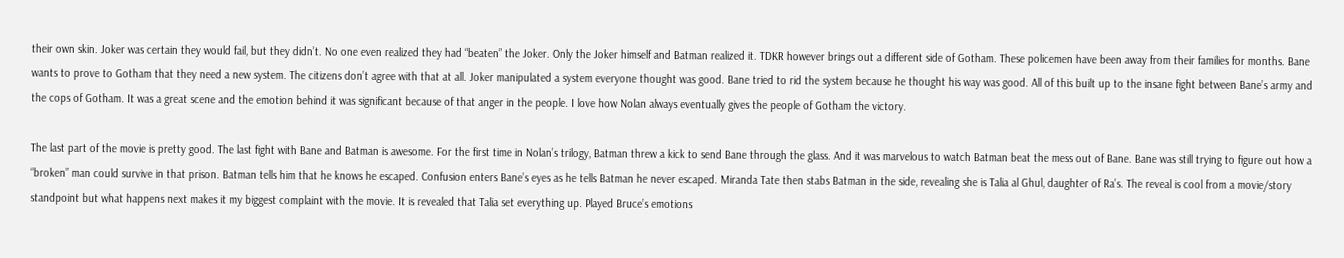their own skin. Joker was certain they would fail, but they didn’t. No one even realized they had “beaten” the Joker. Only the Joker himself and Batman realized it. TDKR however brings out a different side of Gotham. These policemen have been away from their families for months. Bane wants to prove to Gotham that they need a new system. The citizens don’t agree with that at all. Joker manipulated a system everyone thought was good. Bane tried to rid the system because he thought his way was good. All of this built up to the insane fight between Bane’s army and the cops of Gotham. It was a great scene and the emotion behind it was significant because of that anger in the people. I love how Nolan always eventually gives the people of Gotham the victory.

The last part of the movie is pretty good. The last fight with Bane and Batman is awesome. For the first time in Nolan’s trilogy, Batman threw a kick to send Bane through the glass. And it was marvelous to watch Batman beat the mess out of Bane. Bane was still trying to figure out how a “broken” man could survive in that prison. Batman tells him that he knows he escaped. Confusion enters Bane’s eyes as he tells Batman he never escaped. Miranda Tate then stabs Batman in the side, revealing she is Talia al Ghul, daughter of Ra’s. The reveal is cool from a movie/story standpoint but what happens next makes it my biggest complaint with the movie. It is revealed that Talia set everything up. Played Bruce’s emotions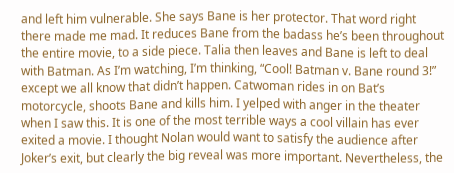and left him vulnerable. She says Bane is her protector. That word right there made me mad. It reduces Bane from the badass he’s been throughout the entire movie, to a side piece. Talia then leaves and Bane is left to deal with Batman. As I’m watching, I’m thinking, “Cool! Batman v. Bane round 3!” except we all know that didn’t happen. Catwoman rides in on Bat’s motorcycle, shoots Bane and kills him. I yelped with anger in the theater when I saw this. It is one of the most terrible ways a cool villain has ever exited a movie. I thought Nolan would want to satisfy the audience after Joker’s exit, but clearly the big reveal was more important. Nevertheless, the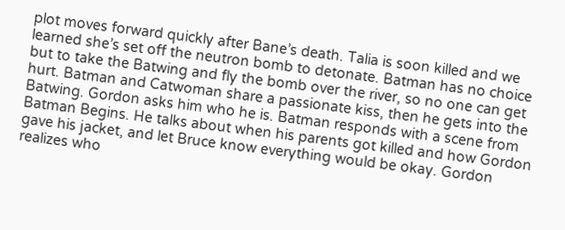plot moves forward quickly after Bane’s death. Talia is soon killed and we learned she’s set off the neutron bomb to detonate. Batman has no choice but to take the Batwing and fly the bomb over the river, so no one can get hurt. Batman and Catwoman share a passionate kiss, then he gets into the Batwing. Gordon asks him who he is. Batman responds with a scene from Batman Begins. He talks about when his parents got killed and how Gordon gave his jacket, and let Bruce know everything would be okay. Gordon realizes who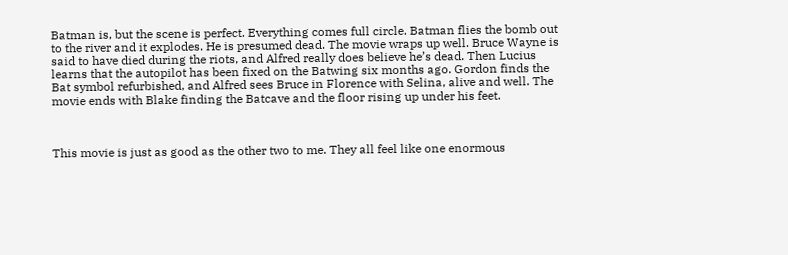Batman is, but the scene is perfect. Everything comes full circle. Batman flies the bomb out to the river and it explodes. He is presumed dead. The movie wraps up well. Bruce Wayne is said to have died during the riots, and Alfred really does believe he’s dead. Then Lucius learns that the autopilot has been fixed on the Batwing six months ago. Gordon finds the Bat symbol refurbished, and Alfred sees Bruce in Florence with Selina, alive and well. The movie ends with Blake finding the Batcave and the floor rising up under his feet.



This movie is just as good as the other two to me. They all feel like one enormous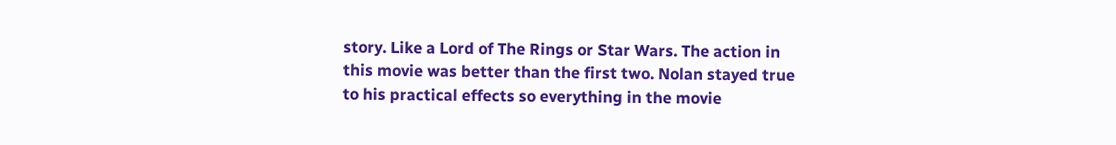story. Like a Lord of The Rings or Star Wars. The action in this movie was better than the first two. Nolan stayed true to his practical effects so everything in the movie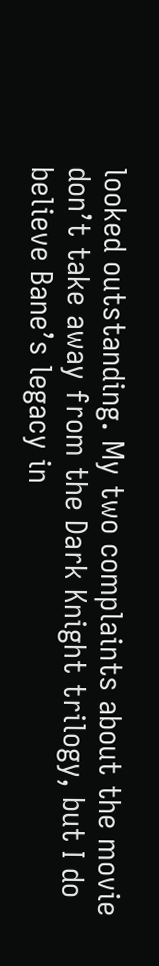looked outstanding. My two complaints about the movie don’t take away from the Dark Knight trilogy, but I do believe Bane’s legacy in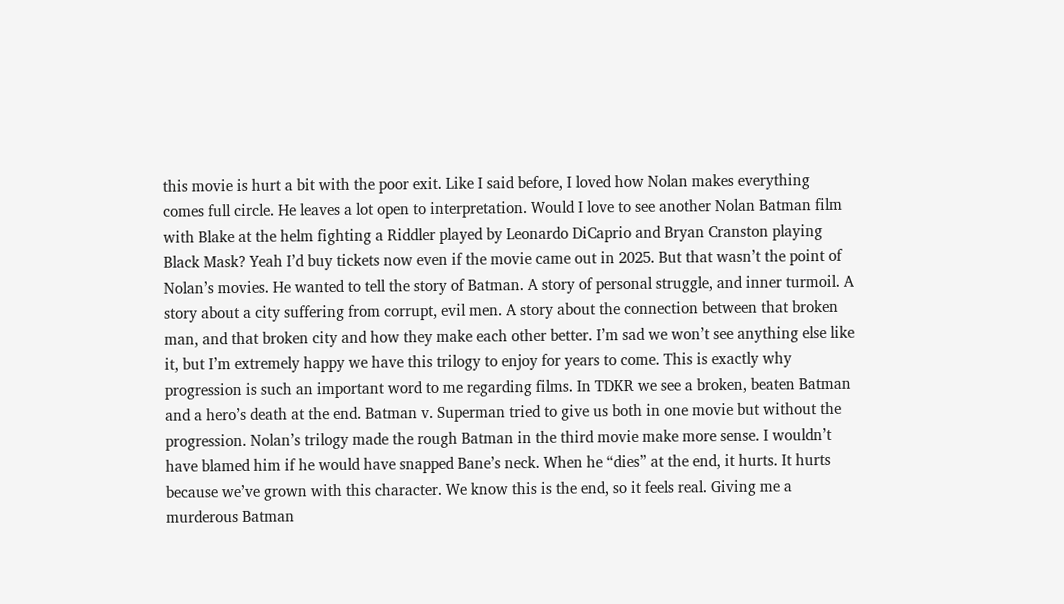this movie is hurt a bit with the poor exit. Like I said before, I loved how Nolan makes everything comes full circle. He leaves a lot open to interpretation. Would I love to see another Nolan Batman film with Blake at the helm fighting a Riddler played by Leonardo DiCaprio and Bryan Cranston playing Black Mask? Yeah I’d buy tickets now even if the movie came out in 2025. But that wasn’t the point of Nolan’s movies. He wanted to tell the story of Batman. A story of personal struggle, and inner turmoil. A story about a city suffering from corrupt, evil men. A story about the connection between that broken man, and that broken city and how they make each other better. I’m sad we won’t see anything else like it, but I’m extremely happy we have this trilogy to enjoy for years to come. This is exactly why progression is such an important word to me regarding films. In TDKR we see a broken, beaten Batman and a hero’s death at the end. Batman v. Superman tried to give us both in one movie but without the progression. Nolan’s trilogy made the rough Batman in the third movie make more sense. I wouldn’t have blamed him if he would have snapped Bane’s neck. When he “dies” at the end, it hurts. It hurts because we’ve grown with this character. We know this is the end, so it feels real. Giving me a murderous Batman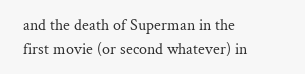and the death of Superman in the first movie (or second whatever) in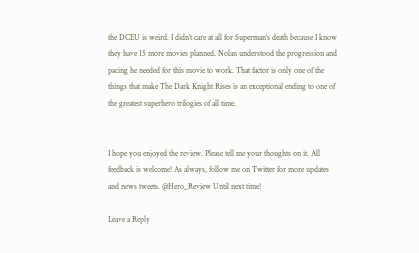the DCEU is weird. I didn’t care at all for Superman’s death because I know they have 15 more movies planned. Nolan understood the progression and pacing he needed for this movie to work. That factor is only one of the things that make The Dark Knight Rises is an exceptional ending to one of the greatest superhero trilogies of all time.


I hope you enjoyed the review. Please tell me your thoughts on it. All feedback is welcome! As always, follow me on Twitter for more updates and news tweets. @Hero_Review Until next time!

Leave a Reply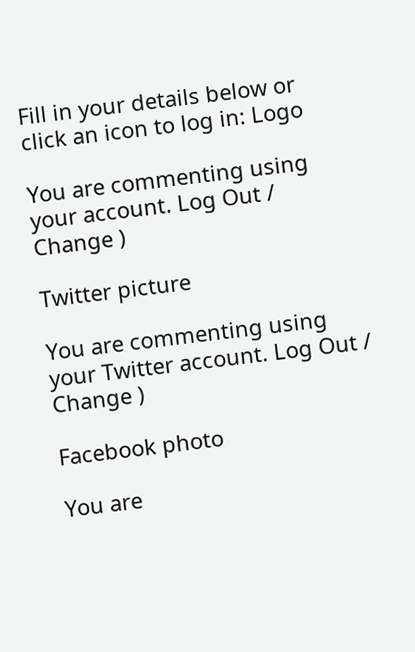Fill in your details below or click an icon to log in: Logo

You are commenting using your account. Log Out /  Change )

Twitter picture

You are commenting using your Twitter account. Log Out /  Change )

Facebook photo

You are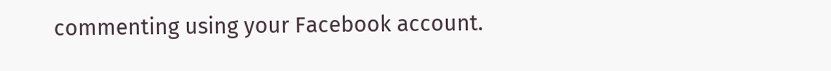commenting using your Facebook account.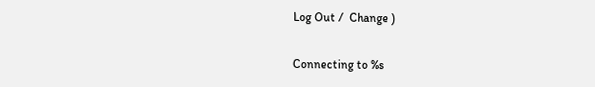Log Out /  Change )

Connecting to %s